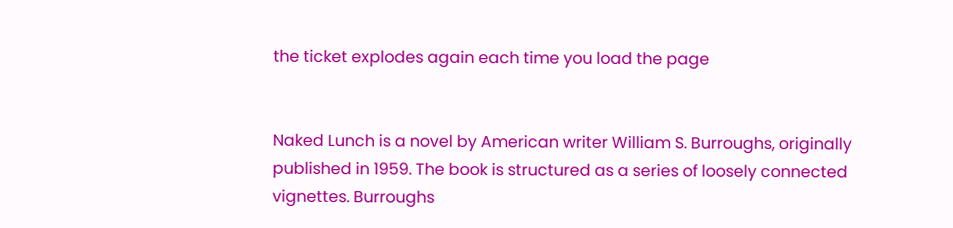the ticket explodes again each time you load the page


Naked Lunch is a novel by American writer William S. Burroughs, originally published in 1959. The book is structured as a series of loosely connected vignettes. Burroughs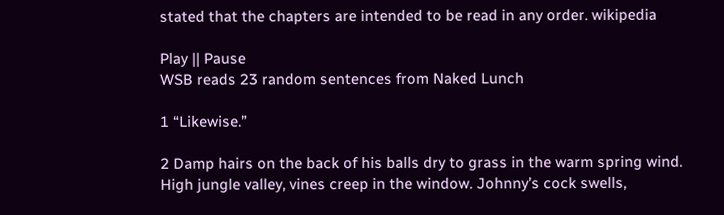stated that the chapters are intended to be read in any order. wikipedia

Play || Pause
WSB reads 23 random sentences from Naked Lunch

1 “Likewise.”

2 Damp hairs on the back of his balls dry to grass in the warm spring wind. High jungle valley, vines creep in the window. Johnny’s cock swells,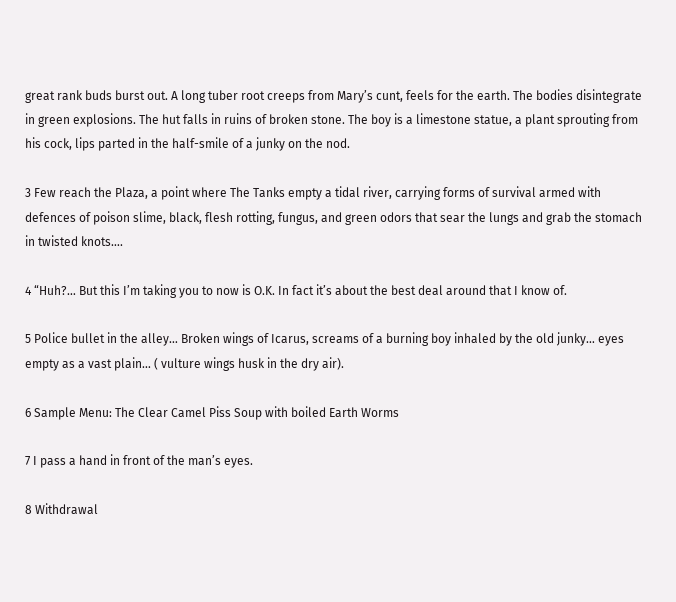great rank buds burst out. A long tuber root creeps from Mary’s cunt, feels for the earth. The bodies disintegrate in green explosions. The hut falls in ruins of broken stone. The boy is a limestone statue, a plant sprouting from his cock, lips parted in the half-smile of a junky on the nod.

3 Few reach the Plaza, a point where The Tanks empty a tidal river, carrying forms of survival armed with defences of poison slime, black, flesh rotting, fungus, and green odors that sear the lungs and grab the stomach in twisted knots….

4 “Huh?… But this I’m taking you to now is O.K. In fact it’s about the best deal around that I know of.

5 Police bullet in the alley… Broken wings of Icarus, screams of a burning boy inhaled by the old junky… eyes empty as a vast plain… ( vulture wings husk in the dry air).

6 Sample Menu: The Clear Camel Piss Soup with boiled Earth Worms

7 I pass a hand in front of the man’s eyes.

8 Withdrawal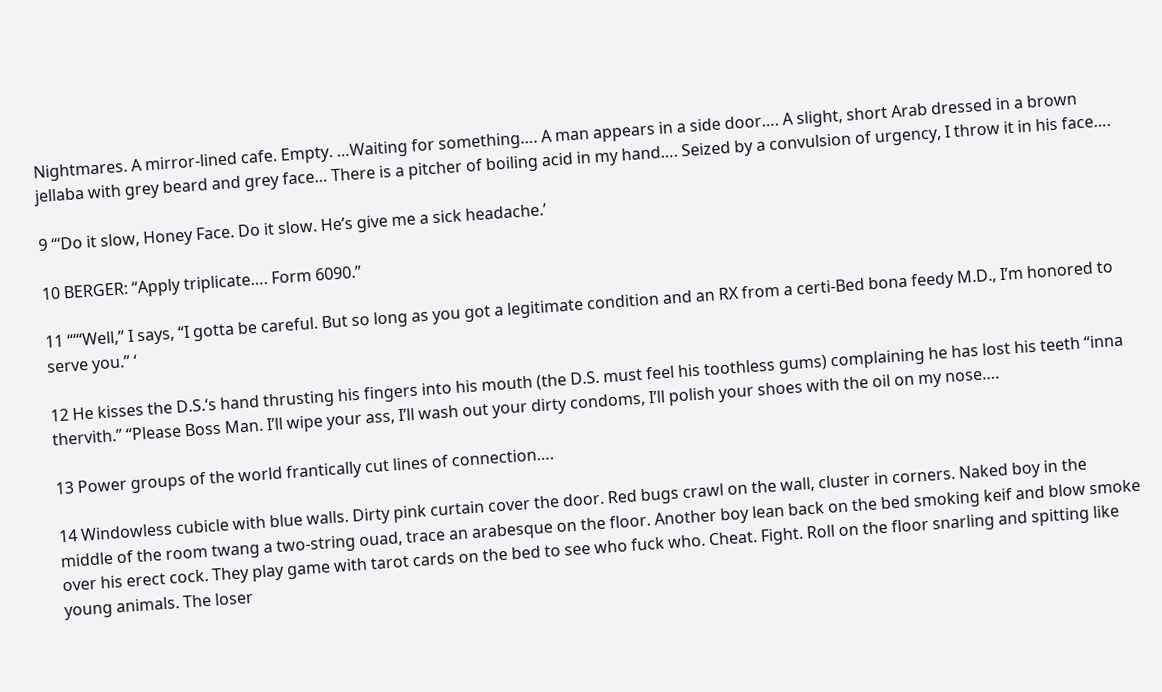Nightmares. A mirror-lined cafe. Empty. …Waiting for something…. A man appears in a side door…. A slight, short Arab dressed in a brown jellaba with grey beard and grey face… There is a pitcher of boiling acid in my hand…. Seized by a convulsion of urgency, I throw it in his face….

9 “‘Do it slow, Honey Face. Do it slow. He’s give me a sick headache.’

10 BERGER: “Apply triplicate…. Form 6090.”

11 “‘“Well,” I says, “I gotta be careful. But so long as you got a legitimate condition and an RX from a certi-Bed bona feedy M.D., I’m honored to serve you.” ‘

12 He kisses the D.S.‘s hand thrusting his fingers into his mouth (the D.S. must feel his toothless gums) complaining he has lost his teeth “inna thervith.” “Please Boss Man. I’ll wipe your ass, I’ll wash out your dirty condoms, I’ll polish your shoes with the oil on my nose….

13 Power groups of the world frantically cut lines of connection….

14 Windowless cubicle with blue walls. Dirty pink curtain cover the door. Red bugs crawl on the wall, cluster in corners. Naked boy in the middle of the room twang a two-string ouad, trace an arabesque on the floor. Another boy lean back on the bed smoking keif and blow smoke over his erect cock. They play game with tarot cards on the bed to see who fuck who. Cheat. Fight. Roll on the floor snarling and spitting like young animals. The loser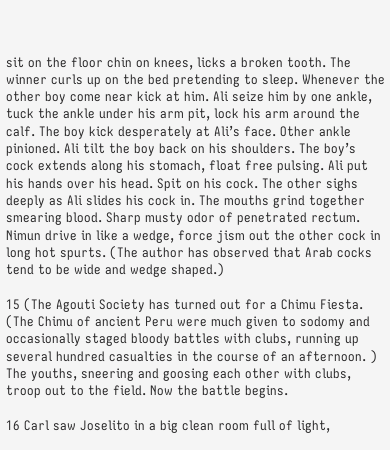sit on the floor chin on knees, licks a broken tooth. The winner curls up on the bed pretending to sleep. Whenever the other boy come near kick at him. Ali seize him by one ankle, tuck the ankle under his arm pit, lock his arm around the calf. The boy kick desperately at Ali’s face. Other ankle pinioned. Ali tilt the boy back on his shoulders. The boy’s cock extends along his stomach, float free pulsing. Ali put his hands over his head. Spit on his cock. The other sighs deeply as Ali slides his cock in. The mouths grind together smearing blood. Sharp musty odor of penetrated rectum. Nimun drive in like a wedge, force jism out the other cock in long hot spurts. (The author has observed that Arab cocks tend to be wide and wedge shaped.)

15 (The Agouti Society has turned out for a Chimu Fiesta. (The Chimu of ancient Peru were much given to sodomy and occasionally staged bloody battles with clubs, running up several hundred casualties in the course of an afternoon. ) The youths, sneering and goosing each other with clubs, troop out to the field. Now the battle begins.

16 Carl saw Joselito in a big clean room full of light,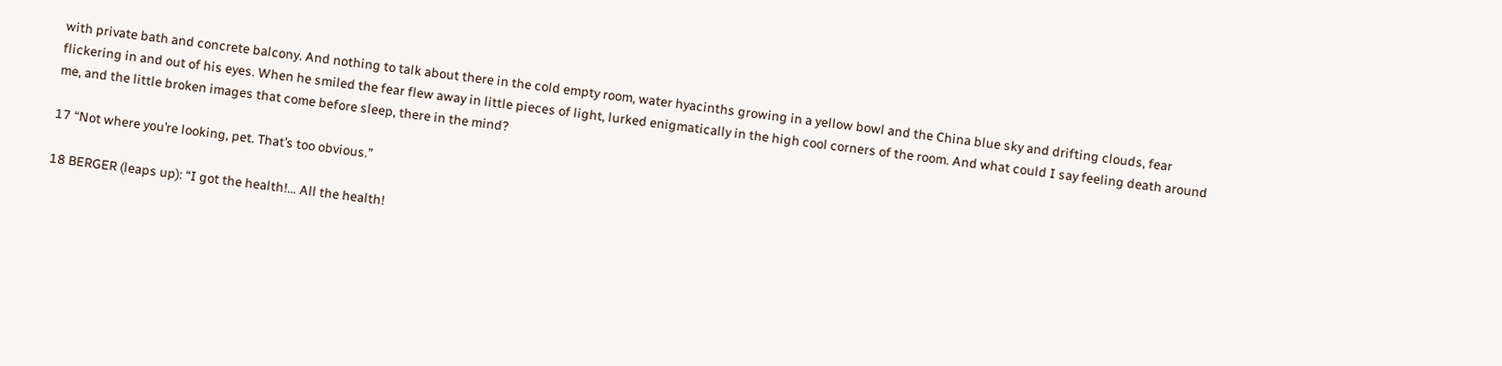with private bath and concrete balcony. And nothing to talk about there in the cold empty room, water hyacinths growing in a yellow bowl and the China blue sky and drifting clouds, fear flickering in and out of his eyes. When he smiled the fear flew away in little pieces of light, lurked enigmatically in the high cool corners of the room. And what could I say feeling death around me, and the little broken images that come before sleep, there in the mind?

17 “Not where you’re looking, pet. That’s too obvious.”

18 BERGER (leaps up): “I got the health!… All the health!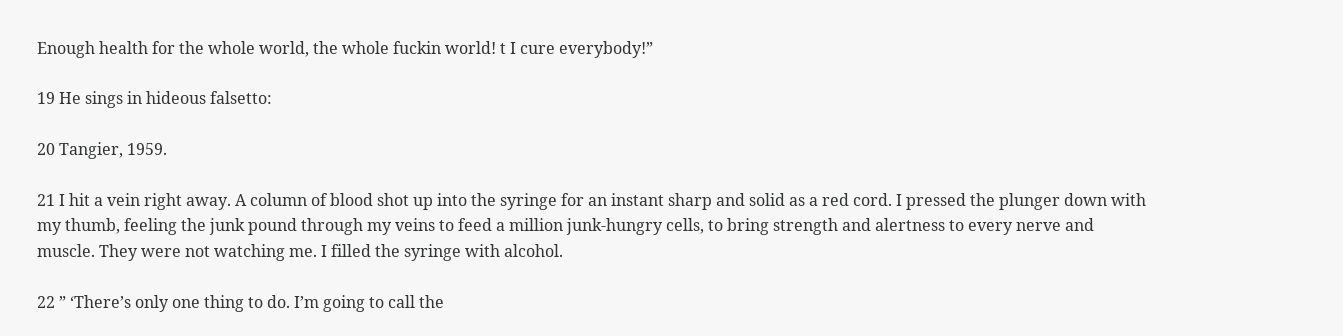Enough health for the whole world, the whole fuckin world! t I cure everybody!”

19 He sings in hideous falsetto:

20 Tangier, 1959.

21 I hit a vein right away. A column of blood shot up into the syringe for an instant sharp and solid as a red cord. I pressed the plunger down with my thumb, feeling the junk pound through my veins to feed a million junk-hungry cells, to bring strength and alertness to every nerve and muscle. They were not watching me. I filled the syringe with alcohol.

22 ” ‘There’s only one thing to do. I’m going to call the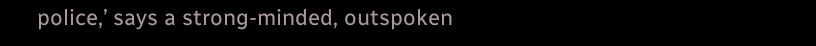police,’ says a strong-minded, outspoken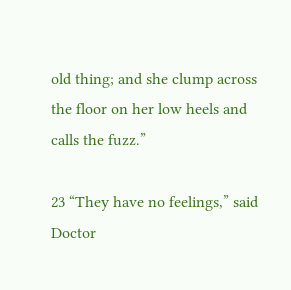old thing; and she clump across the floor on her low heels and calls the fuzz.”

23 “They have no feelings,” said Doctor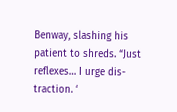Benway, slashing his patient to shreds. “Just reflexes… I urge dis-traction. ‘